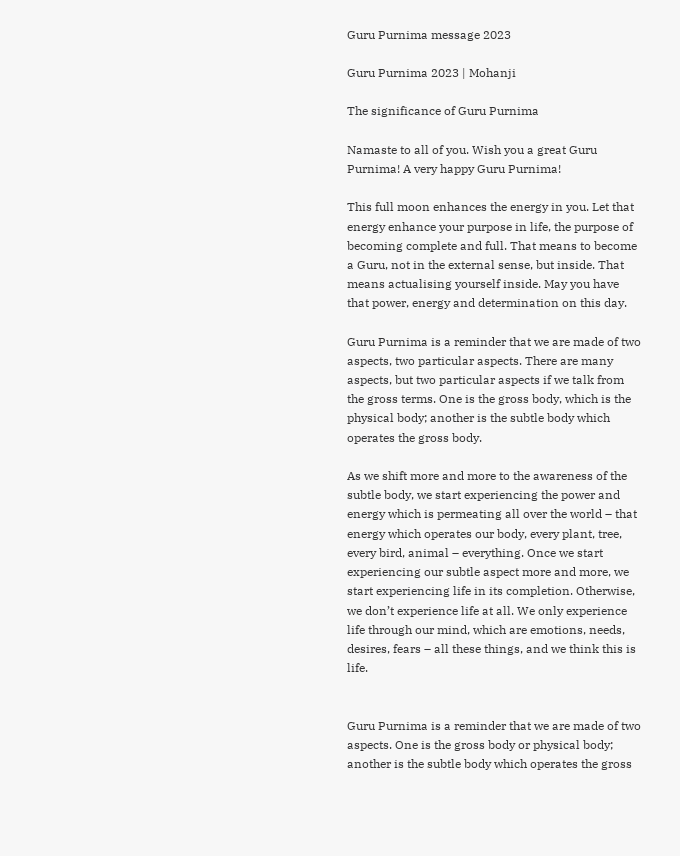Guru Purnima message 2023

Guru Purnima 2023 | Mohanji

The significance of Guru Purnima

Namaste to all of you. Wish you a great Guru Purnima! A very happy Guru Purnima!

This full moon enhances the energy in you. Let that energy enhance your purpose in life, the purpose of becoming complete and full. That means to become a Guru, not in the external sense, but inside. That means actualising yourself inside. May you have that power, energy and determination on this day.

Guru Purnima is a reminder that we are made of two aspects, two particular aspects. There are many aspects, but two particular aspects if we talk from the gross terms. One is the gross body, which is the physical body; another is the subtle body which operates the gross body.

As we shift more and more to the awareness of the subtle body, we start experiencing the power and energy which is permeating all over the world – that energy which operates our body, every plant, tree, every bird, animal – everything. Once we start experiencing our subtle aspect more and more, we start experiencing life in its completion. Otherwise, we don’t experience life at all. We only experience life through our mind, which are emotions, needs, desires, fears – all these things, and we think this is life.


Guru Purnima is a reminder that we are made of two aspects. One is the gross body or physical body; another is the subtle body which operates the gross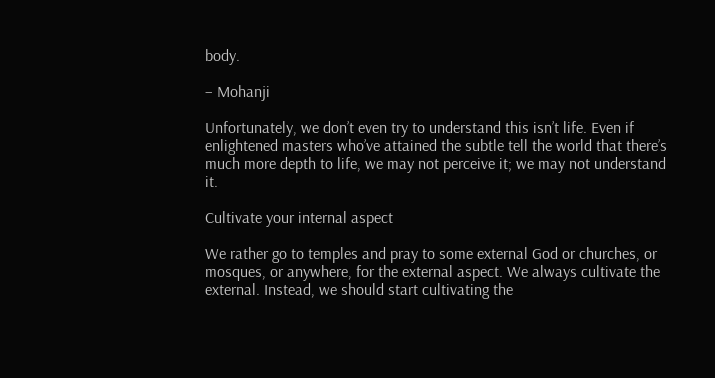body.

– Mohanji

Unfortunately, we don’t even try to understand this isn’t life. Even if enlightened masters who’ve attained the subtle tell the world that there’s much more depth to life, we may not perceive it; we may not understand it.

Cultivate your internal aspect

We rather go to temples and pray to some external God or churches, or mosques, or anywhere, for the external aspect. We always cultivate the external. Instead, we should start cultivating the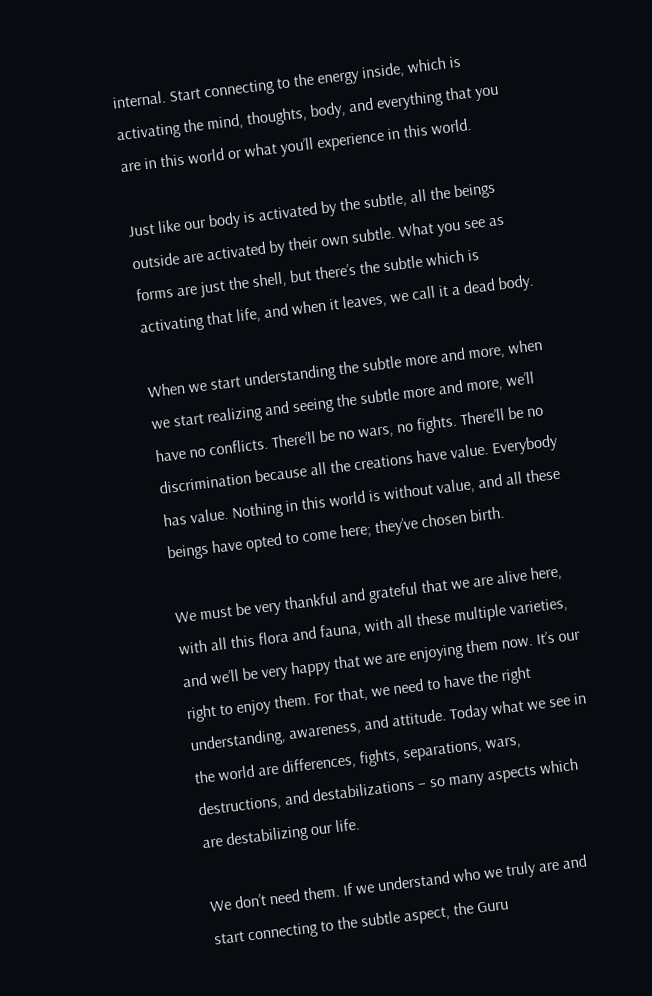internal. Start connecting to the energy inside, which is activating the mind, thoughts, body, and everything that you are in this world or what you’ll experience in this world.

Just like our body is activated by the subtle, all the beings outside are activated by their own subtle. What you see as forms are just the shell, but there’s the subtle which is activating that life, and when it leaves, we call it a dead body.

When we start understanding the subtle more and more, when we start realizing and seeing the subtle more and more, we’ll have no conflicts. There’ll be no wars, no fights. There’ll be no discrimination because all the creations have value. Everybody has value. Nothing in this world is without value, and all these beings have opted to come here; they’ve chosen birth.

We must be very thankful and grateful that we are alive here, with all this flora and fauna, with all these multiple varieties, and we’ll be very happy that we are enjoying them now. It’s our right to enjoy them. For that, we need to have the right understanding, awareness, and attitude. Today what we see in the world are differences, fights, separations, wars, destructions, and destabilizations – so many aspects which are destabilizing our life.

We don’t need them. If we understand who we truly are and start connecting to the subtle aspect, the Guru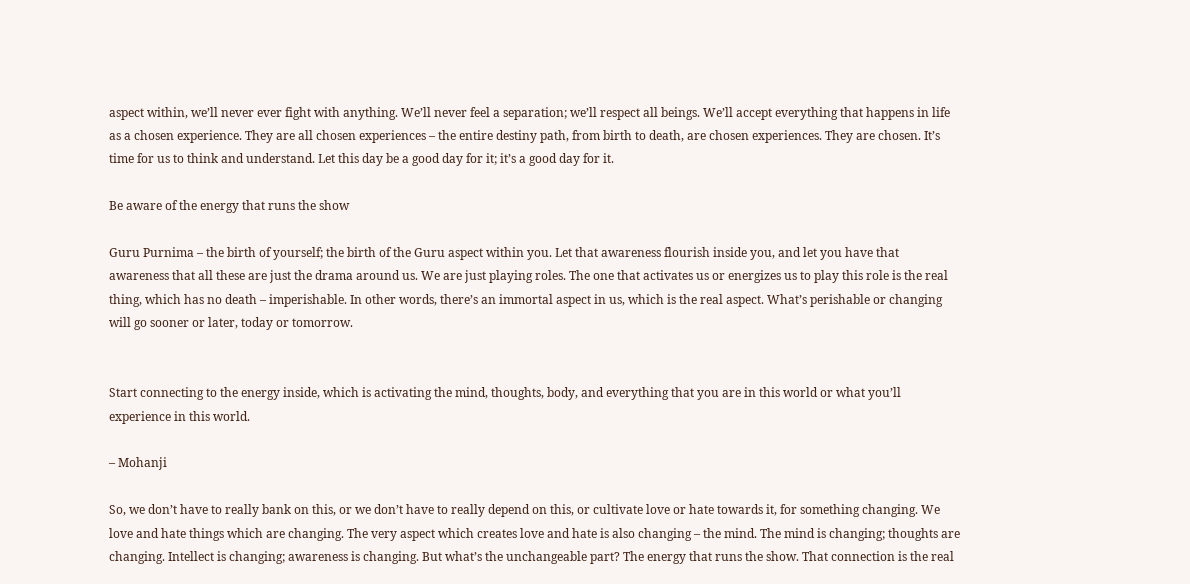aspect within, we’ll never ever fight with anything. We’ll never feel a separation; we’ll respect all beings. We’ll accept everything that happens in life as a chosen experience. They are all chosen experiences – the entire destiny path, from birth to death, are chosen experiences. They are chosen. It’s time for us to think and understand. Let this day be a good day for it; it’s a good day for it.

Be aware of the energy that runs the show

Guru Purnima – the birth of yourself; the birth of the Guru aspect within you. Let that awareness flourish inside you, and let you have that awareness that all these are just the drama around us. We are just playing roles. The one that activates us or energizes us to play this role is the real thing, which has no death – imperishable. In other words, there’s an immortal aspect in us, which is the real aspect. What’s perishable or changing will go sooner or later, today or tomorrow.


Start connecting to the energy inside, which is activating the mind, thoughts, body, and everything that you are in this world or what you’ll experience in this world.

– Mohanji

So, we don’t have to really bank on this, or we don’t have to really depend on this, or cultivate love or hate towards it, for something changing. We love and hate things which are changing. The very aspect which creates love and hate is also changing – the mind. The mind is changing; thoughts are changing. Intellect is changing; awareness is changing. But what’s the unchangeable part? The energy that runs the show. That connection is the real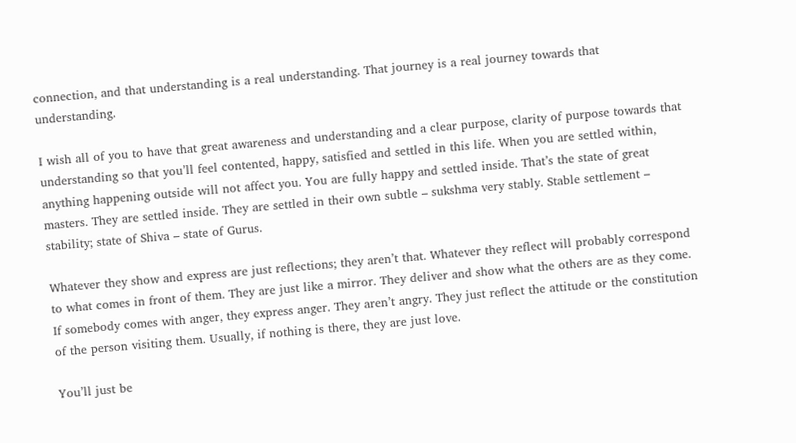connection, and that understanding is a real understanding. That journey is a real journey towards that understanding.

I wish all of you to have that great awareness and understanding and a clear purpose, clarity of purpose towards that understanding so that you’ll feel contented, happy, satisfied and settled in this life. When you are settled within, anything happening outside will not affect you. You are fully happy and settled inside. That’s the state of great masters. They are settled inside. They are settled in their own subtle – sukshma very stably. Stable settlement – stability; state of Shiva – state of Gurus.

Whatever they show and express are just reflections; they aren’t that. Whatever they reflect will probably correspond to what comes in front of them. They are just like a mirror. They deliver and show what the others are as they come. If somebody comes with anger, they express anger. They aren’t angry. They just reflect the attitude or the constitution of the person visiting them. Usually, if nothing is there, they are just love.

You’ll just be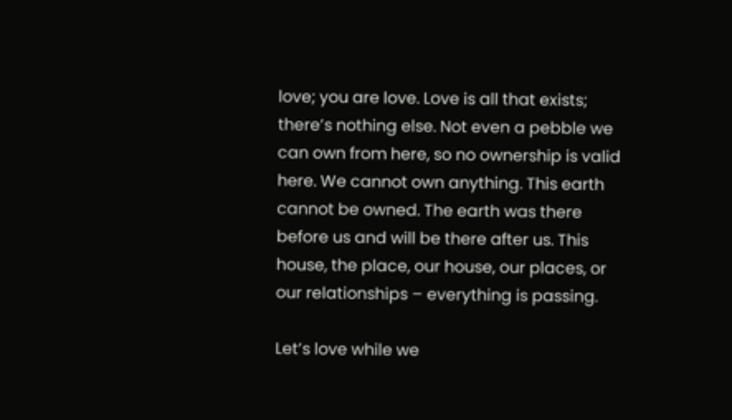love; you are love. Love is all that exists; there’s nothing else. Not even a pebble we can own from here, so no ownership is valid here. We cannot own anything. This earth cannot be owned. The earth was there before us and will be there after us. This house, the place, our house, our places, or our relationships – everything is passing.

Let’s love while we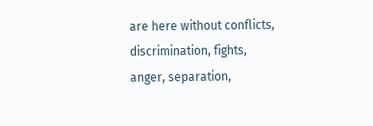are here without conflicts, discrimination, fights, anger, separation,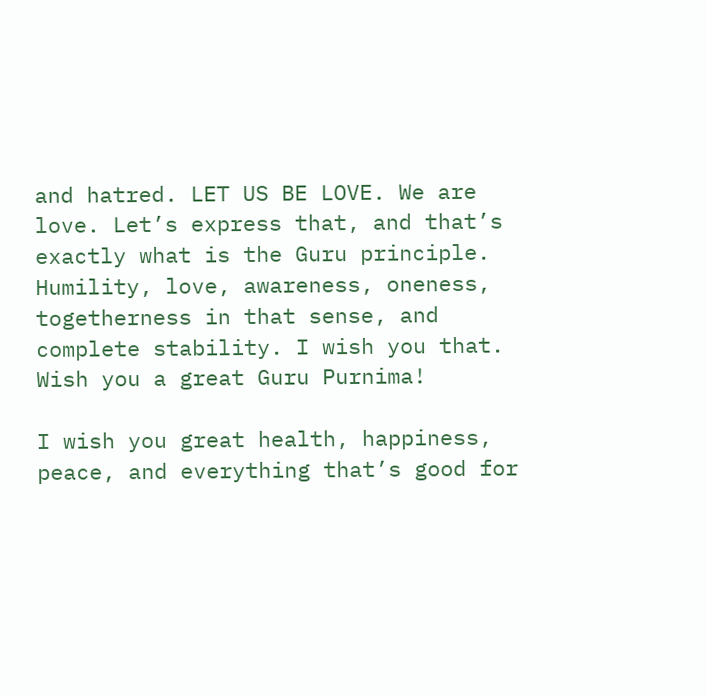and hatred. LET US BE LOVE. We are love. Let’s express that, and that’s exactly what is the Guru principle. Humility, love, awareness, oneness, togetherness in that sense, and complete stability. I wish you that. Wish you a great Guru Purnima!

I wish you great health, happiness, peace, and everything that’s good for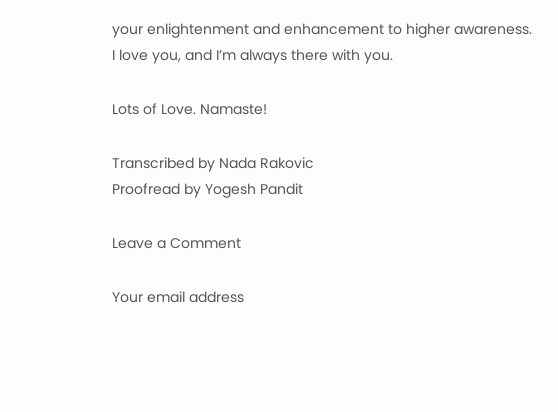your enlightenment and enhancement to higher awareness. I love you, and I’m always there with you.

Lots of Love. Namaste!

Transcribed by Nada Rakovic
Proofread by Yogesh Pandit

Leave a Comment

Your email address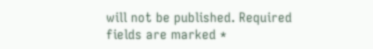will not be published. Required fields are marked *